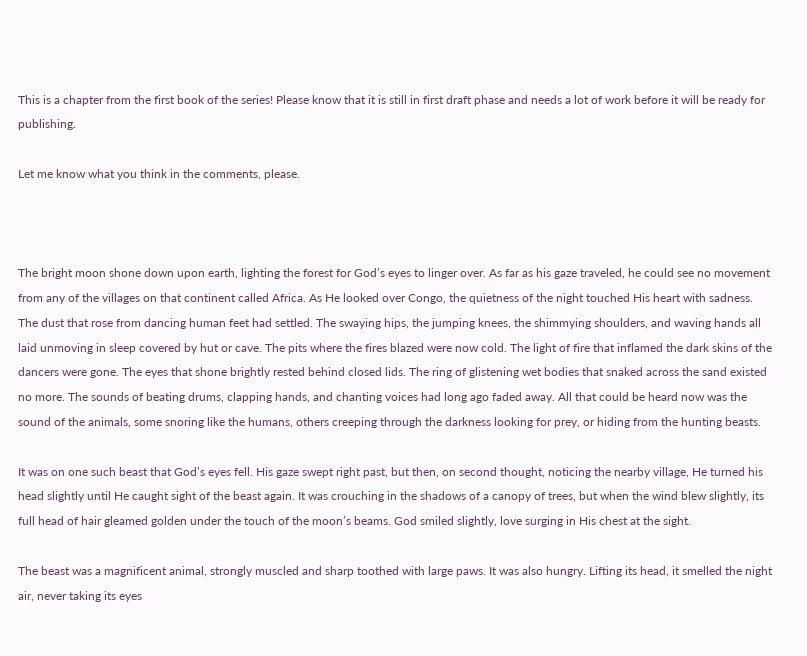This is a chapter from the first book of the series! Please know that it is still in first draft phase and needs a lot of work before it will be ready for publishing.

Let me know what you think in the comments, please.



The bright moon shone down upon earth, lighting the forest for God’s eyes to linger over. As far as his gaze traveled, he could see no movement from any of the villages on that continent called Africa. As He looked over Congo, the quietness of the night touched His heart with sadness. The dust that rose from dancing human feet had settled. The swaying hips, the jumping knees, the shimmying shoulders, and waving hands all laid unmoving in sleep covered by hut or cave. The pits where the fires blazed were now cold. The light of fire that inflamed the dark skins of the dancers were gone. The eyes that shone brightly rested behind closed lids. The ring of glistening wet bodies that snaked across the sand existed no more. The sounds of beating drums, clapping hands, and chanting voices had long ago faded away. All that could be heard now was the sound of the animals, some snoring like the humans, others creeping through the darkness looking for prey, or hiding from the hunting beasts.

It was on one such beast that God’s eyes fell. His gaze swept right past, but then, on second thought, noticing the nearby village, He turned his head slightly until He caught sight of the beast again. It was crouching in the shadows of a canopy of trees, but when the wind blew slightly, its full head of hair gleamed golden under the touch of the moon’s beams. God smiled slightly, love surging in His chest at the sight.

The beast was a magnificent animal, strongly muscled and sharp toothed with large paws. It was also hungry. Lifting its head, it smelled the night air, never taking its eyes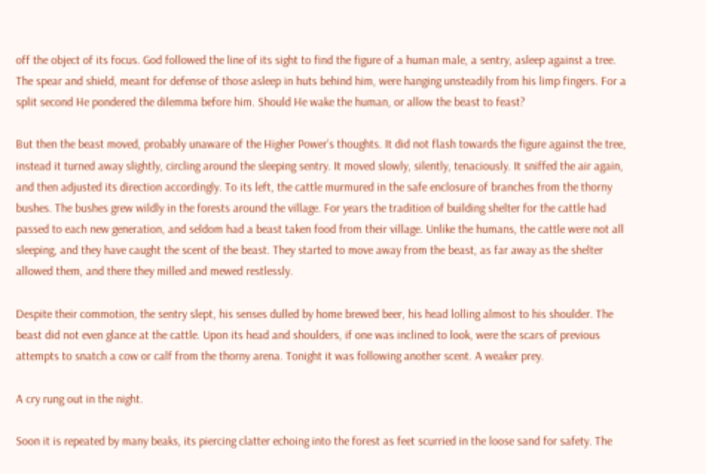off the object of its focus. God followed the line of its sight to find the figure of a human male, a sentry, asleep against a tree. The spear and shield, meant for defense of those asleep in huts behind him, were hanging unsteadily from his limp fingers. For a split second He pondered the dilemma before him. Should He wake the human, or allow the beast to feast?

But then the beast moved, probably unaware of the Higher Power’s thoughts. It did not flash towards the figure against the tree, instead it turned away slightly, circling around the sleeping sentry. It moved slowly, silently, tenaciously. It sniffed the air again, and then adjusted its direction accordingly. To its left, the cattle murmured in the safe enclosure of branches from the thorny bushes. The bushes grew wildly in the forests around the village. For years the tradition of building shelter for the cattle had passed to each new generation, and seldom had a beast taken food from their village. Unlike the humans, the cattle were not all sleeping, and they have caught the scent of the beast. They started to move away from the beast, as far away as the shelter allowed them, and there they milled and mewed restlessly.

Despite their commotion, the sentry slept, his senses dulled by home brewed beer, his head lolling almost to his shoulder. The beast did not even glance at the cattle. Upon its head and shoulders, if one was inclined to look, were the scars of previous attempts to snatch a cow or calf from the thorny arena. Tonight it was following another scent. A weaker prey.

A cry rung out in the night.

Soon it is repeated by many beaks, its piercing clatter echoing into the forest as feet scurried in the loose sand for safety. The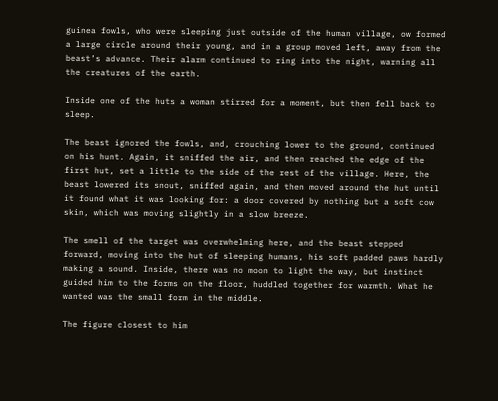guinea fowls, who were sleeping just outside of the human village, ow formed a large circle around their young, and in a group moved left, away from the beast’s advance. Their alarm continued to ring into the night, warning all the creatures of the earth.

Inside one of the huts a woman stirred for a moment, but then fell back to sleep.

The beast ignored the fowls, and, crouching lower to the ground, continued on his hunt. Again, it sniffed the air, and then reached the edge of the first hut, set a little to the side of the rest of the village. Here, the beast lowered its snout, sniffed again, and then moved around the hut until it found what it was looking for: a door covered by nothing but a soft cow skin, which was moving slightly in a slow breeze.

The smell of the target was overwhelming here, and the beast stepped forward, moving into the hut of sleeping humans, his soft padded paws hardly making a sound. Inside, there was no moon to light the way, but instinct guided him to the forms on the floor, huddled together for warmth. What he wanted was the small form in the middle.

The figure closest to him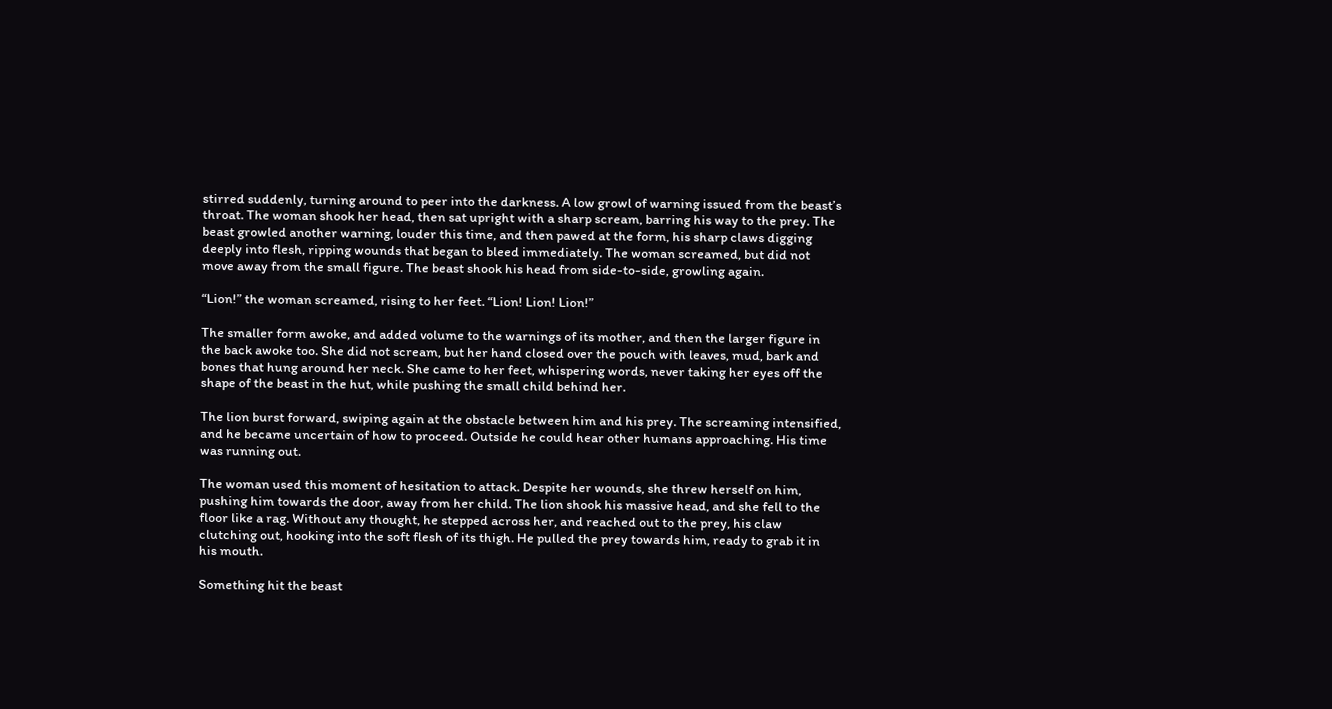stirred suddenly, turning around to peer into the darkness. A low growl of warning issued from the beast’s throat. The woman shook her head, then sat upright with a sharp scream, barring his way to the prey. The beast growled another warning, louder this time, and then pawed at the form, his sharp claws digging deeply into flesh, ripping wounds that began to bleed immediately. The woman screamed, but did not move away from the small figure. The beast shook his head from side-to-side, growling again.

“Lion!” the woman screamed, rising to her feet. “Lion! Lion! Lion!”

The smaller form awoke, and added volume to the warnings of its mother, and then the larger figure in the back awoke too. She did not scream, but her hand closed over the pouch with leaves, mud, bark and bones that hung around her neck. She came to her feet, whispering words, never taking her eyes off the shape of the beast in the hut, while pushing the small child behind her.

The lion burst forward, swiping again at the obstacle between him and his prey. The screaming intensified, and he became uncertain of how to proceed. Outside he could hear other humans approaching. His time was running out.

The woman used this moment of hesitation to attack. Despite her wounds, she threw herself on him, pushing him towards the door, away from her child. The lion shook his massive head, and she fell to the floor like a rag. Without any thought, he stepped across her, and reached out to the prey, his claw clutching out, hooking into the soft flesh of its thigh. He pulled the prey towards him, ready to grab it in his mouth.

Something hit the beast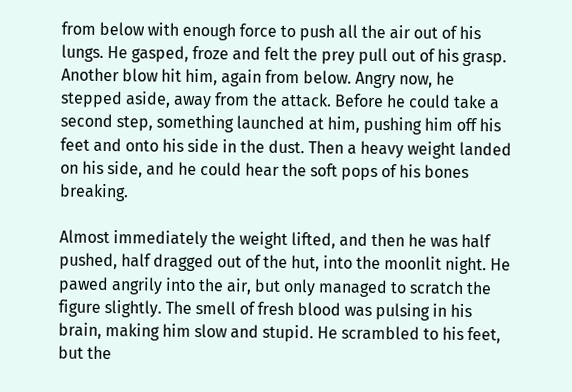from below with enough force to push all the air out of his lungs. He gasped, froze and felt the prey pull out of his grasp. Another blow hit him, again from below. Angry now, he stepped aside, away from the attack. Before he could take a second step, something launched at him, pushing him off his feet and onto his side in the dust. Then a heavy weight landed on his side, and he could hear the soft pops of his bones breaking.

Almost immediately the weight lifted, and then he was half pushed, half dragged out of the hut, into the moonlit night. He pawed angrily into the air, but only managed to scratch the figure slightly. The smell of fresh blood was pulsing in his brain, making him slow and stupid. He scrambled to his feet, but the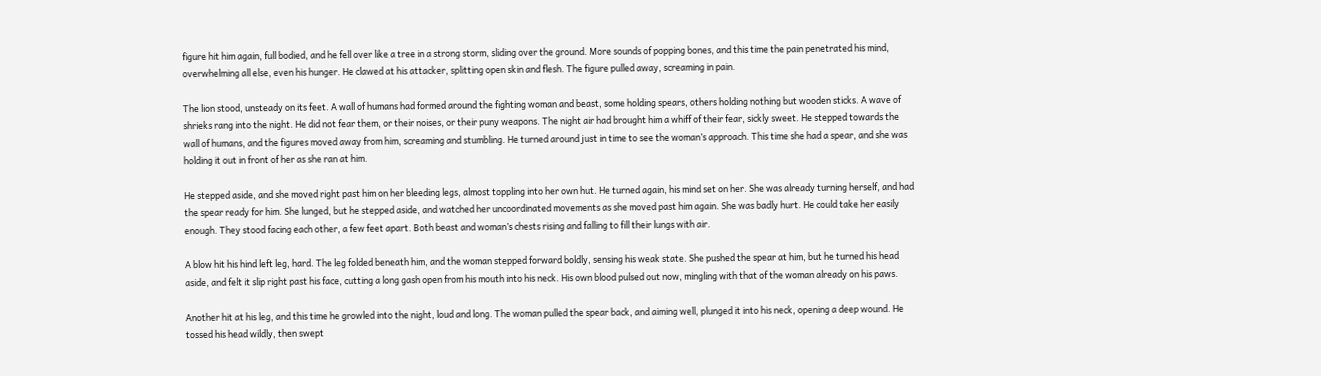figure hit him again, full bodied, and he fell over like a tree in a strong storm, sliding over the ground. More sounds of popping bones, and this time the pain penetrated his mind, overwhelming all else, even his hunger. He clawed at his attacker, splitting open skin and flesh. The figure pulled away, screaming in pain.

The lion stood, unsteady on its feet. A wall of humans had formed around the fighting woman and beast, some holding spears, others holding nothing but wooden sticks. A wave of shrieks rang into the night. He did not fear them, or their noises, or their puny weapons. The night air had brought him a whiff of their fear, sickly sweet. He stepped towards the wall of humans, and the figures moved away from him, screaming and stumbling. He turned around just in time to see the woman’s approach. This time she had a spear, and she was holding it out in front of her as she ran at him.

He stepped aside, and she moved right past him on her bleeding legs, almost toppling into her own hut. He turned again, his mind set on her. She was already turning herself, and had the spear ready for him. She lunged, but he stepped aside, and watched her uncoordinated movements as she moved past him again. She was badly hurt. He could take her easily enough. They stood facing each other, a few feet apart. Both beast and woman’s chests rising and falling to fill their lungs with air.

A blow hit his hind left leg, hard. The leg folded beneath him, and the woman stepped forward boldly, sensing his weak state. She pushed the spear at him, but he turned his head aside, and felt it slip right past his face, cutting a long gash open from his mouth into his neck. His own blood pulsed out now, mingling with that of the woman already on his paws.

Another hit at his leg, and this time he growled into the night, loud and long. The woman pulled the spear back, and aiming well, plunged it into his neck, opening a deep wound. He tossed his head wildly, then swept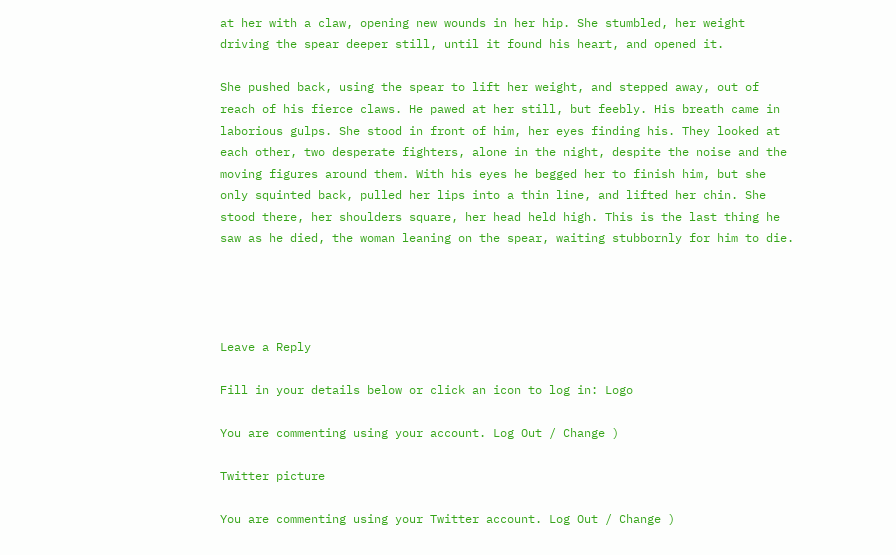at her with a claw, opening new wounds in her hip. She stumbled, her weight driving the spear deeper still, until it found his heart, and opened it.

She pushed back, using the spear to lift her weight, and stepped away, out of reach of his fierce claws. He pawed at her still, but feebly. His breath came in laborious gulps. She stood in front of him, her eyes finding his. They looked at each other, two desperate fighters, alone in the night, despite the noise and the moving figures around them. With his eyes he begged her to finish him, but she only squinted back, pulled her lips into a thin line, and lifted her chin. She stood there, her shoulders square, her head held high. This is the last thing he saw as he died, the woman leaning on the spear, waiting stubbornly for him to die.




Leave a Reply

Fill in your details below or click an icon to log in: Logo

You are commenting using your account. Log Out / Change )

Twitter picture

You are commenting using your Twitter account. Log Out / Change )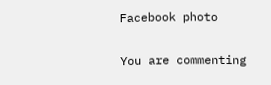Facebook photo

You are commenting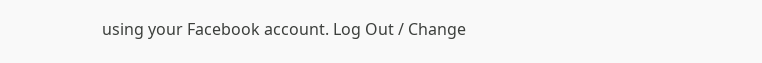using your Facebook account. Log Out / Change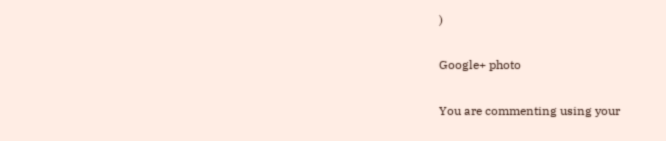)

Google+ photo

You are commenting using your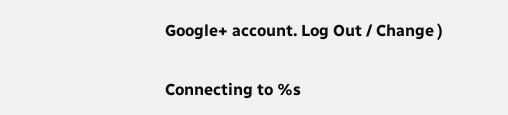Google+ account. Log Out / Change )

Connecting to %s